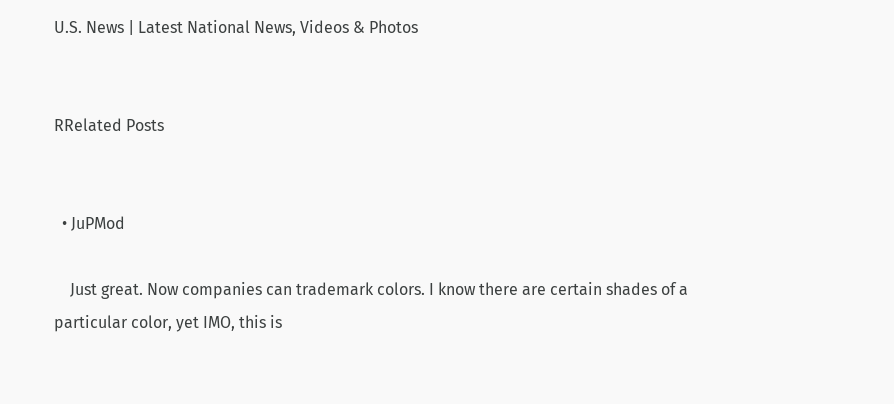U.S. News | Latest National News, Videos & Photos


RRelated Posts


  • JuPMod

    Just great. Now companies can trademark colors. I know there are certain shades of a particular color, yet IMO, this is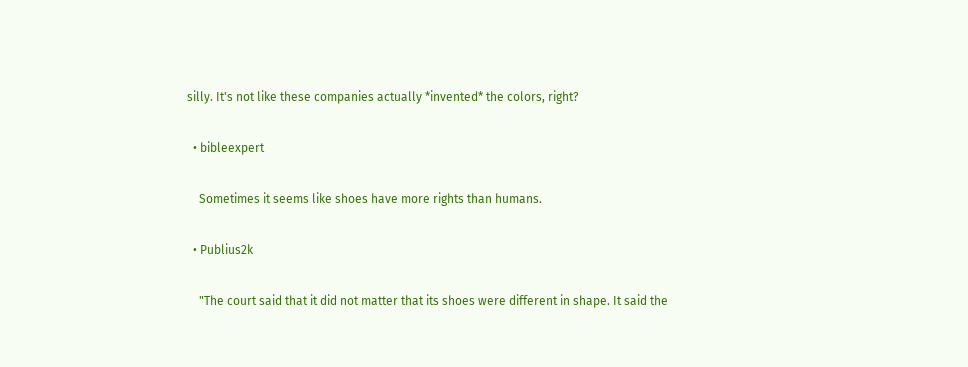silly. It's not like these companies actually *invented* the colors, right?

  • bibleexpert

    Sometimes it seems like shoes have more rights than humans.

  • Publius2k

    "The court said that it did not matter that its shoes were different in shape. It said the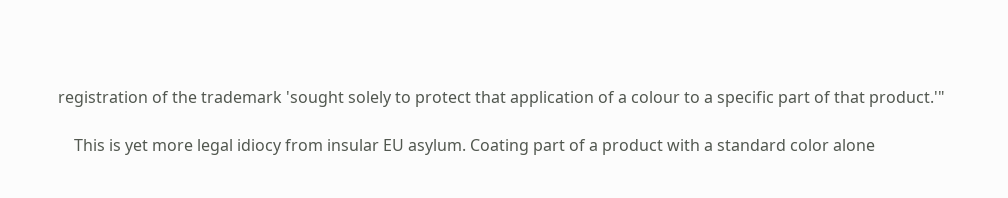registration of the trademark 'sought solely to protect that application of a colour to a specific part of that product.'"

    This is yet more legal idiocy from insular EU asylum. Coating part of a product with a standard color alone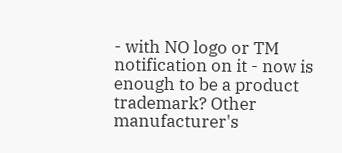- with NO logo or TM notification on it - now is enough to be a product trademark? Other manufacturer's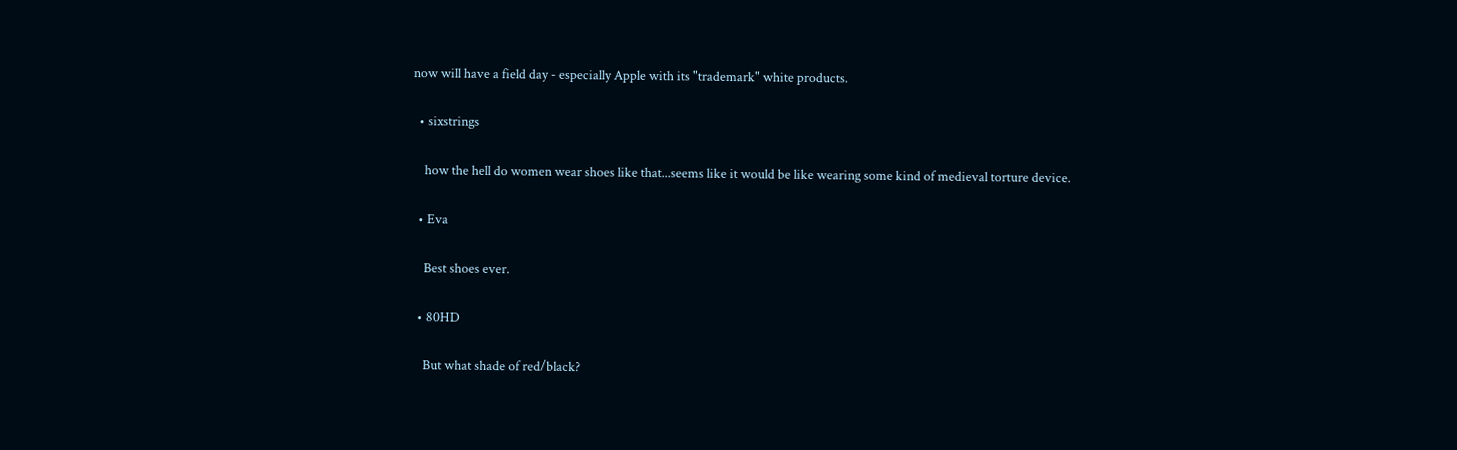now will have a field day - especially Apple with its "trademark" white products.

  • sixstrings

    how the hell do women wear shoes like that...seems like it would be like wearing some kind of medieval torture device.

  • Eva

    Best shoes ever.

  • 80HD

    But what shade of red/black?